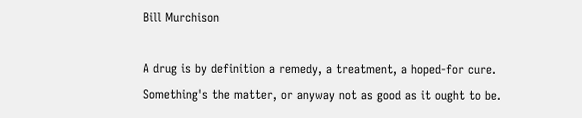Bill Murchison

A drug is by definition a remedy, a treatment, a hoped-for cure. Something's the matter, or anyway not as good as it ought to be.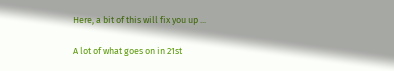Here, a bit of this will fix you up ...

A lot of what goes on in 21st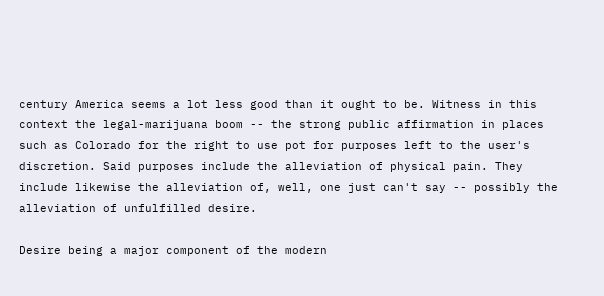century America seems a lot less good than it ought to be. Witness in this context the legal-marijuana boom -- the strong public affirmation in places such as Colorado for the right to use pot for purposes left to the user's discretion. Said purposes include the alleviation of physical pain. They include likewise the alleviation of, well, one just can't say -- possibly the alleviation of unfulfilled desire.

Desire being a major component of the modern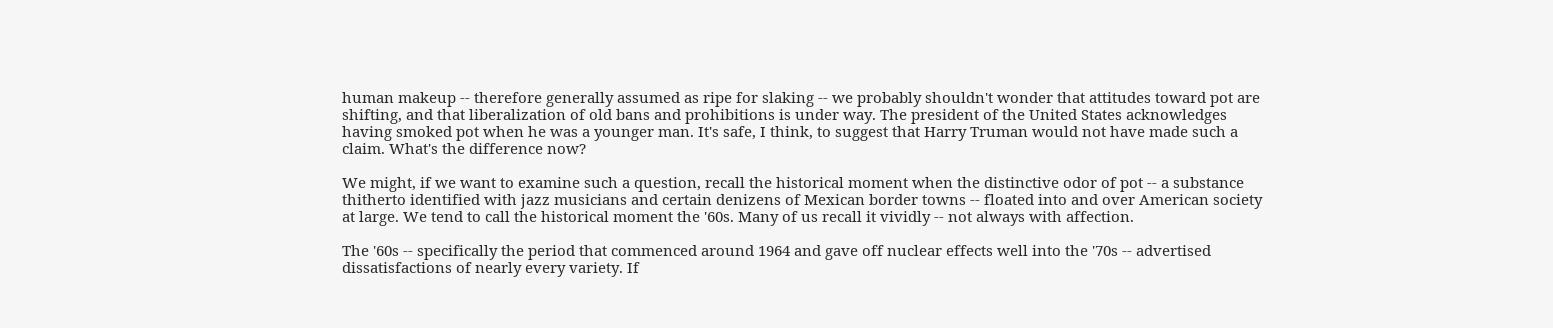human makeup -- therefore generally assumed as ripe for slaking -- we probably shouldn't wonder that attitudes toward pot are shifting, and that liberalization of old bans and prohibitions is under way. The president of the United States acknowledges having smoked pot when he was a younger man. It's safe, I think, to suggest that Harry Truman would not have made such a claim. What's the difference now?

We might, if we want to examine such a question, recall the historical moment when the distinctive odor of pot -- a substance thitherto identified with jazz musicians and certain denizens of Mexican border towns -- floated into and over American society at large. We tend to call the historical moment the '60s. Many of us recall it vividly -- not always with affection.

The '60s -- specifically the period that commenced around 1964 and gave off nuclear effects well into the '70s -- advertised dissatisfactions of nearly every variety. If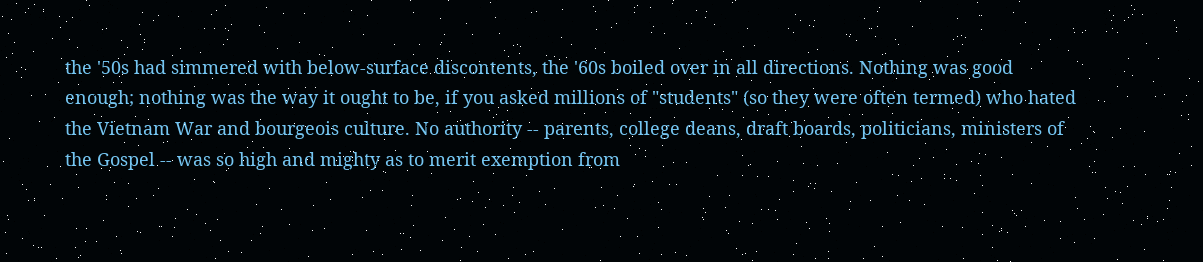the '50s had simmered with below-surface discontents, the '60s boiled over in all directions. Nothing was good enough; nothing was the way it ought to be, if you asked millions of "students" (so they were often termed) who hated the Vietnam War and bourgeois culture. No authority -- parents, college deans, draft boards, politicians, ministers of the Gospel -- was so high and mighty as to merit exemption from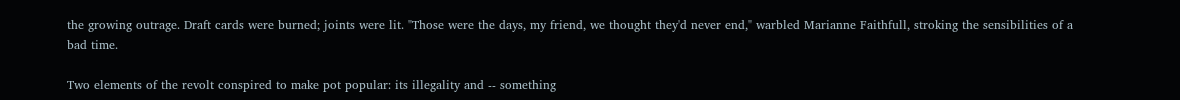the growing outrage. Draft cards were burned; joints were lit. "Those were the days, my friend, we thought they'd never end," warbled Marianne Faithfull, stroking the sensibilities of a bad time.

Two elements of the revolt conspired to make pot popular: its illegality and -- something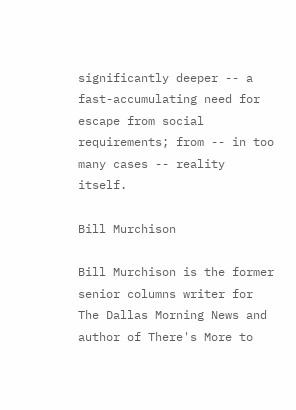significantly deeper -- a fast-accumulating need for escape from social requirements; from -- in too many cases -- reality itself.

Bill Murchison

Bill Murchison is the former senior columns writer for The Dallas Morning News and author of There's More to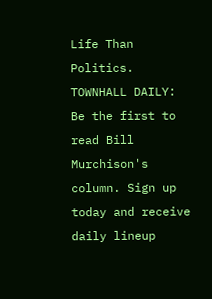Life Than Politics.
TOWNHALL DAILY: Be the first to read Bill Murchison's column. Sign up today and receive daily lineup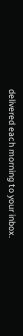delivered each morning to your inbox.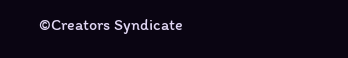©Creators Syndicate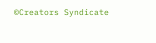©Creators Syndicate